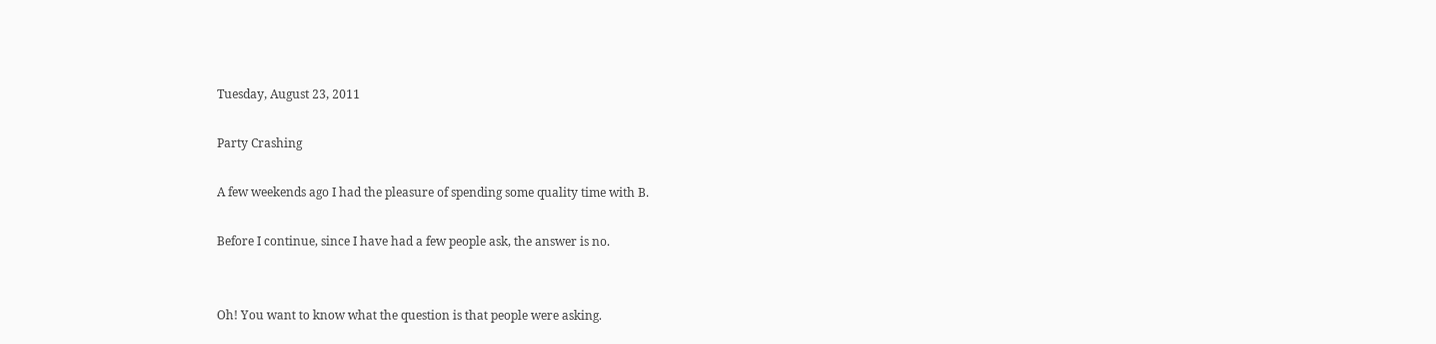Tuesday, August 23, 2011

Party Crashing

A few weekends ago I had the pleasure of spending some quality time with B.

Before I continue, since I have had a few people ask, the answer is no.


Oh! You want to know what the question is that people were asking.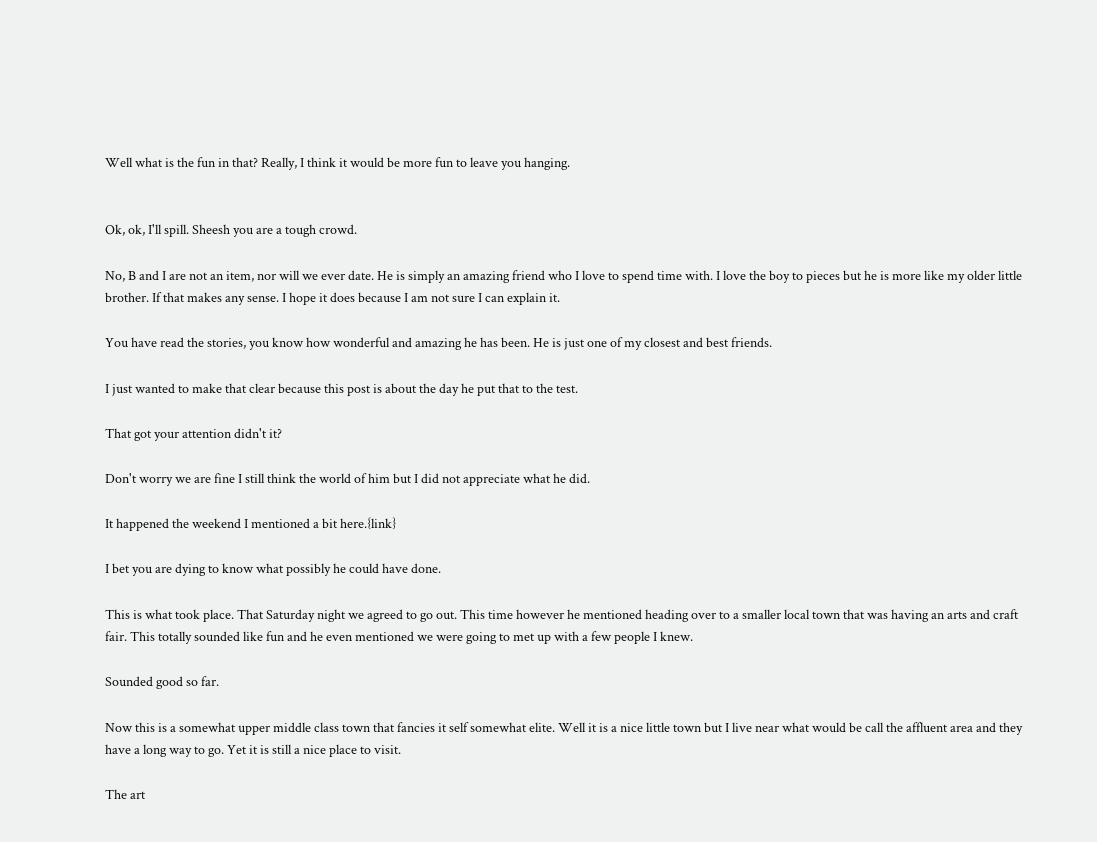Well what is the fun in that? Really, I think it would be more fun to leave you hanging.


Ok, ok, I'll spill. Sheesh you are a tough crowd.

No, B and I are not an item, nor will we ever date. He is simply an amazing friend who I love to spend time with. I love the boy to pieces but he is more like my older little brother. If that makes any sense. I hope it does because I am not sure I can explain it.

You have read the stories, you know how wonderful and amazing he has been. He is just one of my closest and best friends.

I just wanted to make that clear because this post is about the day he put that to the test.

That got your attention didn't it?

Don't worry we are fine I still think the world of him but I did not appreciate what he did.

It happened the weekend I mentioned a bit here.{link}

I bet you are dying to know what possibly he could have done.

This is what took place. That Saturday night we agreed to go out. This time however he mentioned heading over to a smaller local town that was having an arts and craft fair. This totally sounded like fun and he even mentioned we were going to met up with a few people I knew.

Sounded good so far.

Now this is a somewhat upper middle class town that fancies it self somewhat elite. Well it is a nice little town but I live near what would be call the affluent area and they have a long way to go. Yet it is still a nice place to visit.

The art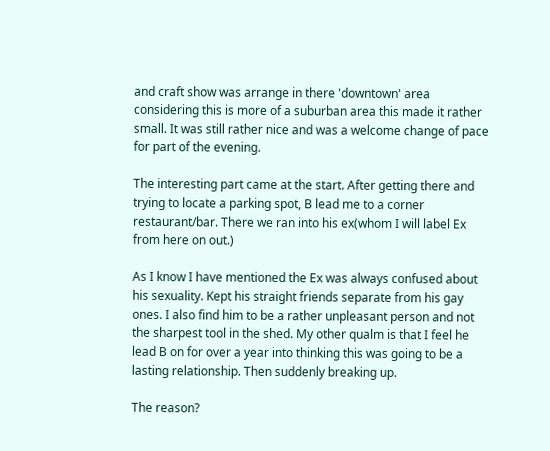and craft show was arrange in there 'downtown' area considering this is more of a suburban area this made it rather small. It was still rather nice and was a welcome change of pace for part of the evening.

The interesting part came at the start. After getting there and trying to locate a parking spot, B lead me to a corner restaurant/bar. There we ran into his ex(whom I will label Ex from here on out.)

As I know I have mentioned the Ex was always confused about his sexuality. Kept his straight friends separate from his gay ones. I also find him to be a rather unpleasant person and not the sharpest tool in the shed. My other qualm is that I feel he lead B on for over a year into thinking this was going to be a lasting relationship. Then suddenly breaking up.

The reason?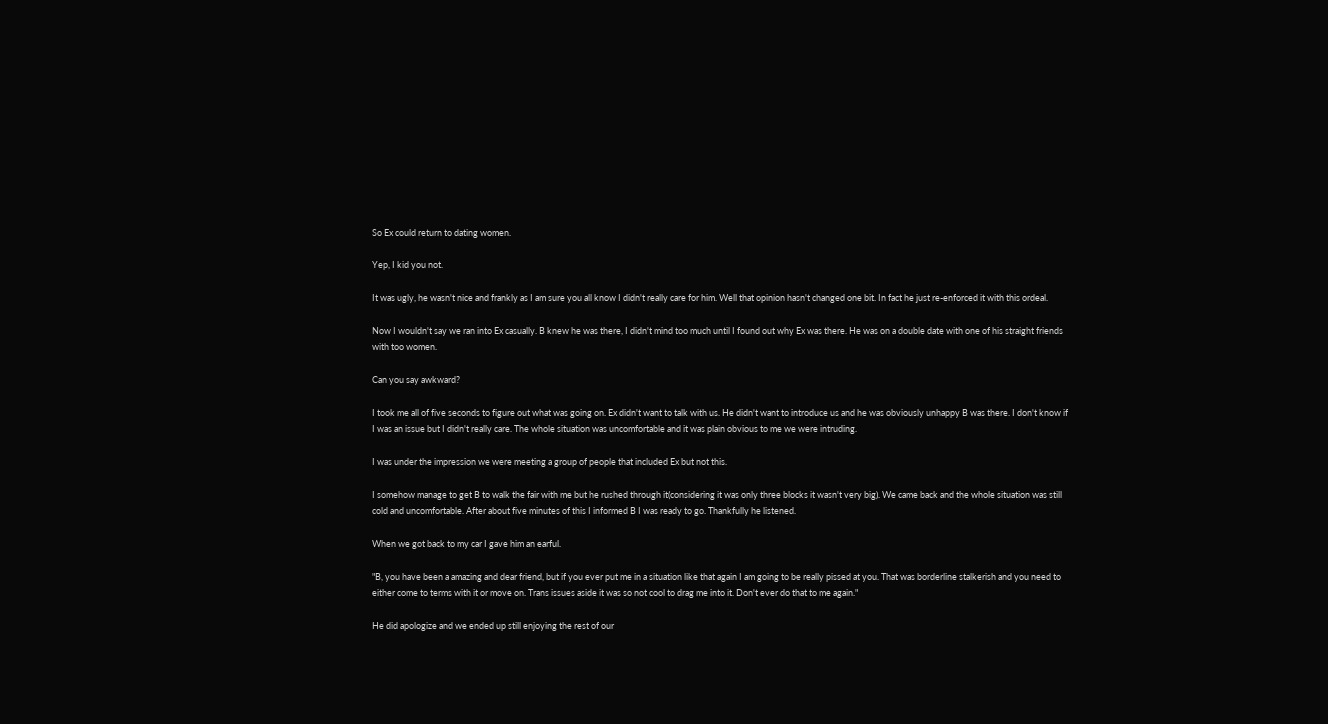So Ex could return to dating women.

Yep, I kid you not.

It was ugly, he wasn't nice and frankly as I am sure you all know I didn't really care for him. Well that opinion hasn't changed one bit. In fact he just re-enforced it with this ordeal.

Now I wouldn't say we ran into Ex casually. B knew he was there, I didn't mind too much until I found out why Ex was there. He was on a double date with one of his straight friends with too women.

Can you say awkward?

I took me all of five seconds to figure out what was going on. Ex didn't want to talk with us. He didn't want to introduce us and he was obviously unhappy B was there. I don't know if I was an issue but I didn't really care. The whole situation was uncomfortable and it was plain obvious to me we were intruding.

I was under the impression we were meeting a group of people that included Ex but not this.

I somehow manage to get B to walk the fair with me but he rushed through it(considering it was only three blocks it wasn't very big). We came back and the whole situation was still cold and uncomfortable. After about five minutes of this I informed B I was ready to go. Thankfully he listened.

When we got back to my car I gave him an earful.

"B, you have been a amazing and dear friend, but if you ever put me in a situation like that again I am going to be really pissed at you. That was borderline stalkerish and you need to either come to terms with it or move on. Trans issues aside it was so not cool to drag me into it. Don't ever do that to me again."

He did apologize and we ended up still enjoying the rest of our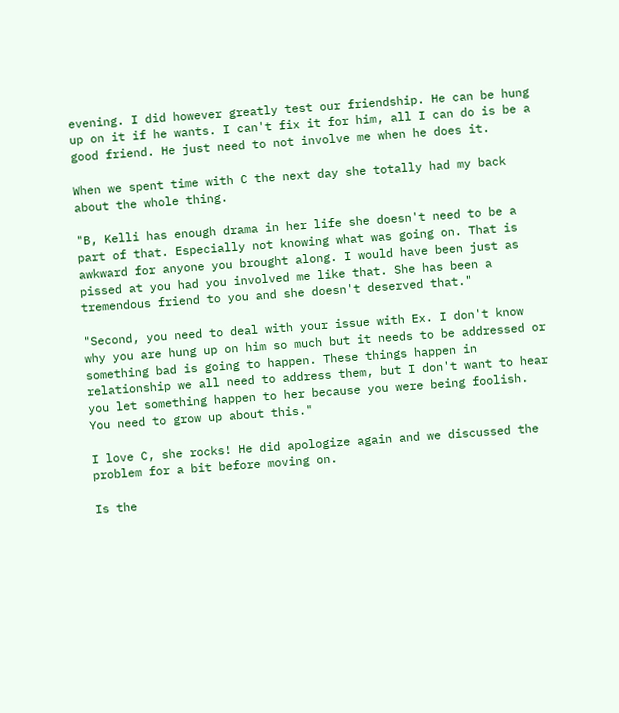evening. I did however greatly test our friendship. He can be hung up on it if he wants. I can't fix it for him, all I can do is be a good friend. He just need to not involve me when he does it.

When we spent time with C the next day she totally had my back about the whole thing.

"B, Kelli has enough drama in her life she doesn't need to be a part of that. Especially not knowing what was going on. That is awkward for anyone you brought along. I would have been just as pissed at you had you involved me like that. She has been a tremendous friend to you and she doesn't deserved that."

"Second, you need to deal with your issue with Ex. I don't know why you are hung up on him so much but it needs to be addressed or something bad is going to happen. These things happen in relationship we all need to address them, but I don't want to hear you let something happen to her because you were being foolish. You need to grow up about this."

I love C, she rocks! He did apologize again and we discussed the problem for a bit before moving on.

Is the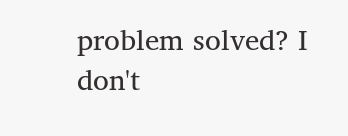problem solved? I don't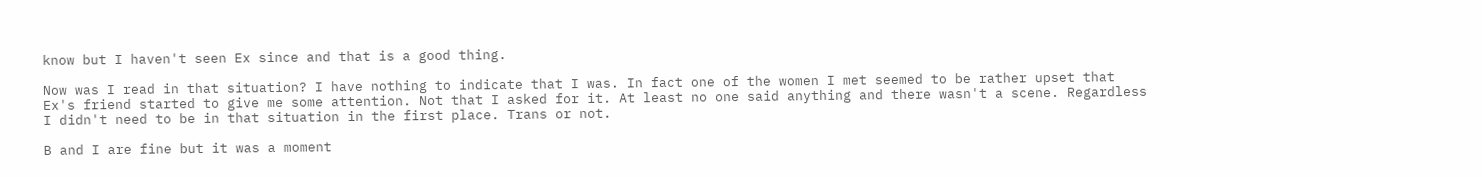know but I haven't seen Ex since and that is a good thing.

Now was I read in that situation? I have nothing to indicate that I was. In fact one of the women I met seemed to be rather upset that Ex's friend started to give me some attention. Not that I asked for it. At least no one said anything and there wasn't a scene. Regardless I didn't need to be in that situation in the first place. Trans or not.

B and I are fine but it was a moment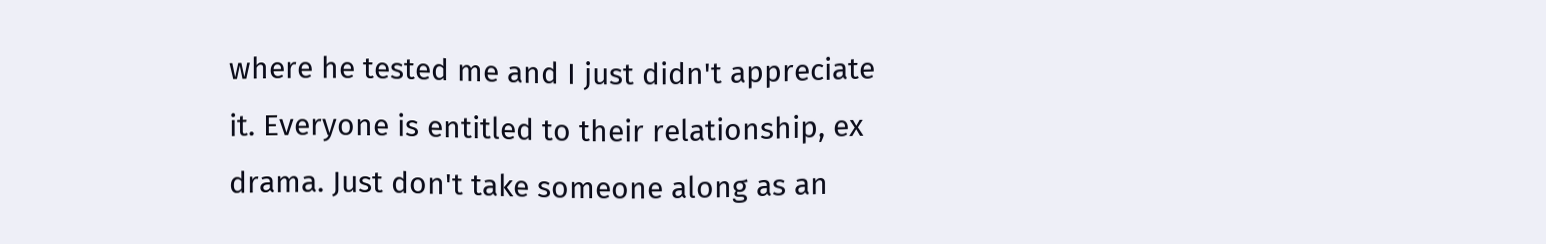where he tested me and I just didn't appreciate it. Everyone is entitled to their relationship, ex drama. Just don't take someone along as an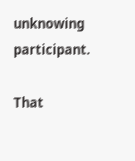unknowing participant.

That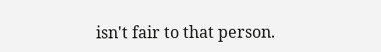isn't fair to that person.